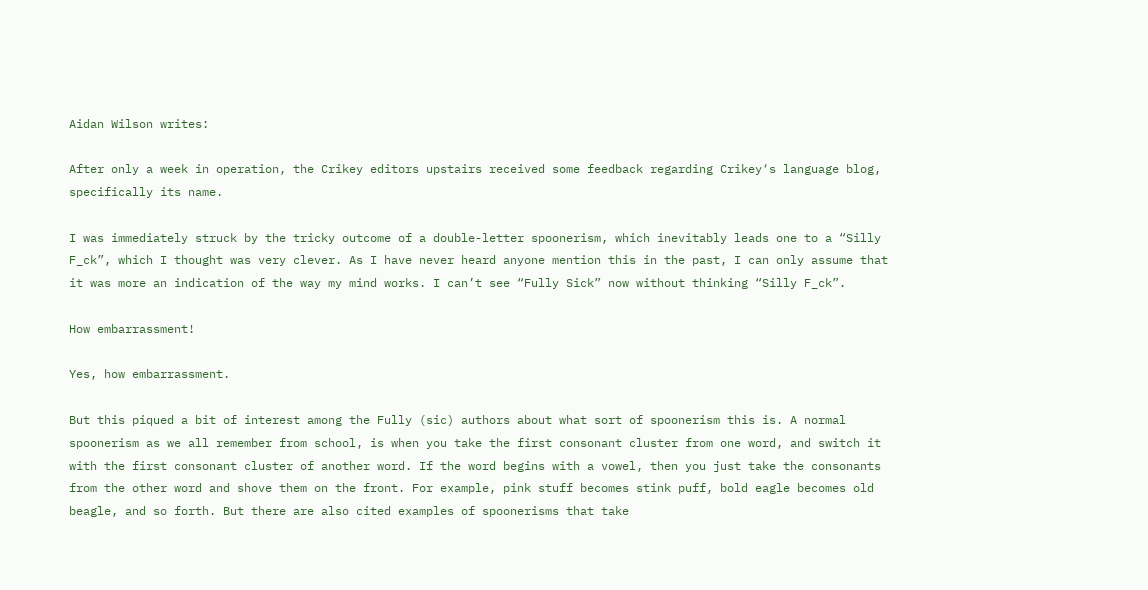Aidan Wilson writes:

After only a week in operation, the Crikey editors upstairs received some feedback regarding Crikey‘s language blog, specifically its name.

I was immediately struck by the tricky outcome of a double-letter spoonerism, which inevitably leads one to a “Silly F_ck”, which I thought was very clever. As I have never heard anyone mention this in the past, I can only assume that it was more an indication of the way my mind works. I can’t see “Fully Sick” now without thinking “Silly F_ck”.

How embarrassment!

Yes, how embarrassment.

But this piqued a bit of interest among the Fully (sic) authors about what sort of spoonerism this is. A normal spoonerism as we all remember from school, is when you take the first consonant cluster from one word, and switch it with the first consonant cluster of another word. If the word begins with a vowel, then you just take the consonants from the other word and shove them on the front. For example, pink stuff becomes stink puff, bold eagle becomes old beagle, and so forth. But there are also cited examples of spoonerisms that take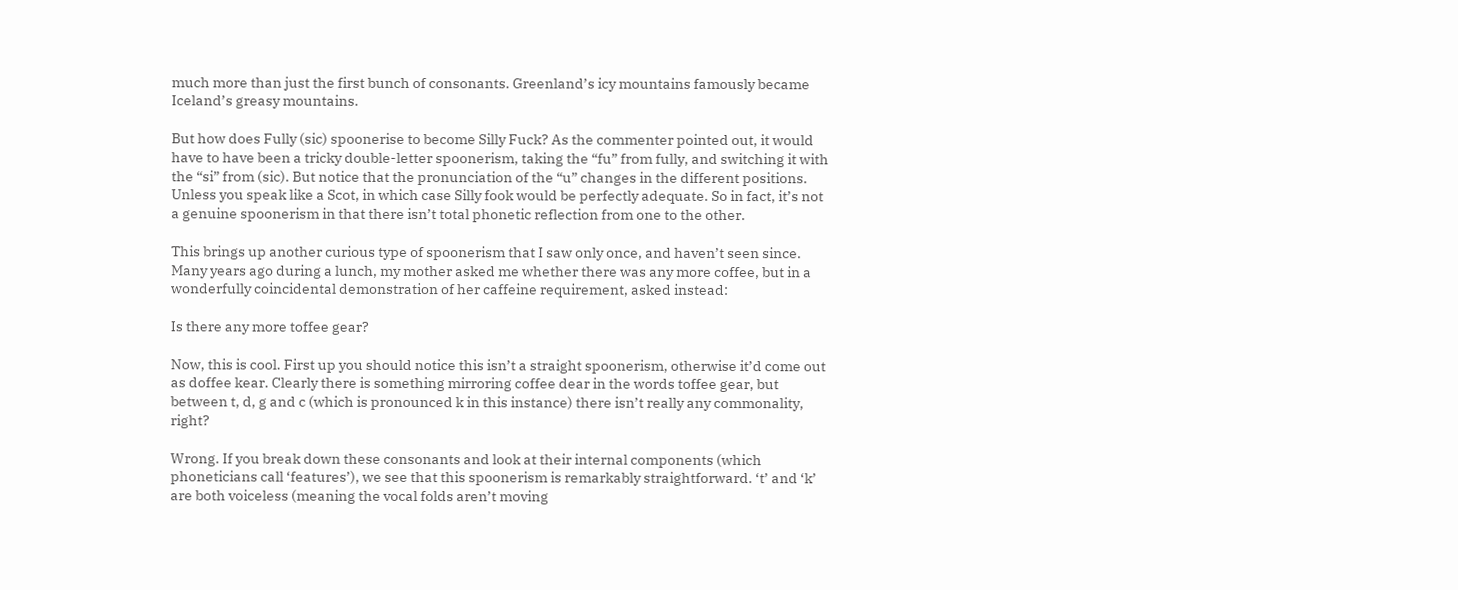much more than just the first bunch of consonants. Greenland’s icy mountains famously became Iceland’s greasy mountains.

But how does Fully (sic) spoonerise to become Silly Fuck? As the commenter pointed out, it would have to have been a tricky double-letter spoonerism, taking the “fu” from fully, and switching it with the “si” from (sic). But notice that the pronunciation of the “u” changes in the different positions. Unless you speak like a Scot, in which case Silly fook would be perfectly adequate. So in fact, it’s not a genuine spoonerism in that there isn’t total phonetic reflection from one to the other.

This brings up another curious type of spoonerism that I saw only once, and haven’t seen since. Many years ago during a lunch, my mother asked me whether there was any more coffee, but in a wonderfully coincidental demonstration of her caffeine requirement, asked instead:

Is there any more toffee gear?

Now, this is cool. First up you should notice this isn’t a straight spoonerism, otherwise it’d come out as doffee kear. Clearly there is something mirroring coffee dear in the words toffee gear, but between t, d, g and c (which is pronounced k in this instance) there isn’t really any commonality, right?

Wrong. If you break down these consonants and look at their internal components (which phoneticians call ‘features’), we see that this spoonerism is remarkably straightforward. ‘t’ and ‘k’ are both voiceless (meaning the vocal folds aren’t moving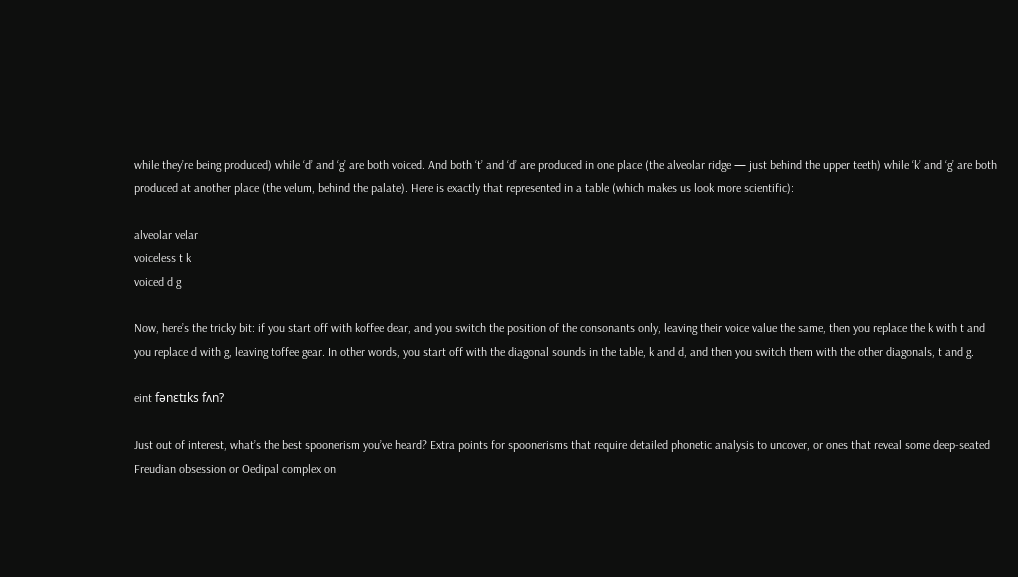while they’re being produced) while ‘d’ and ‘g’ are both voiced. And both ‘t’ and ‘d’ are produced in one place (the alveolar ridge — just behind the upper teeth) while ‘k’ and ‘g’ are both produced at another place (the velum, behind the palate). Here is exactly that represented in a table (which makes us look more scientific):

alveolar velar
voiceless t k
voiced d g

Now, here’s the tricky bit: if you start off with koffee dear, and you switch the position of the consonants only, leaving their voice value the same, then you replace the k with t and you replace d with g, leaving toffee gear. In other words, you start off with the diagonal sounds in the table, k and d, and then you switch them with the other diagonals, t and g.

eint fənɛtɪks fʌn?

Just out of interest, what’s the best spoonerism you’ve heard? Extra points for spoonerisms that require detailed phonetic analysis to uncover, or ones that reveal some deep-seated Freudian obsession or Oedipal complex on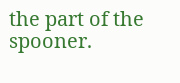the part of the spooner.